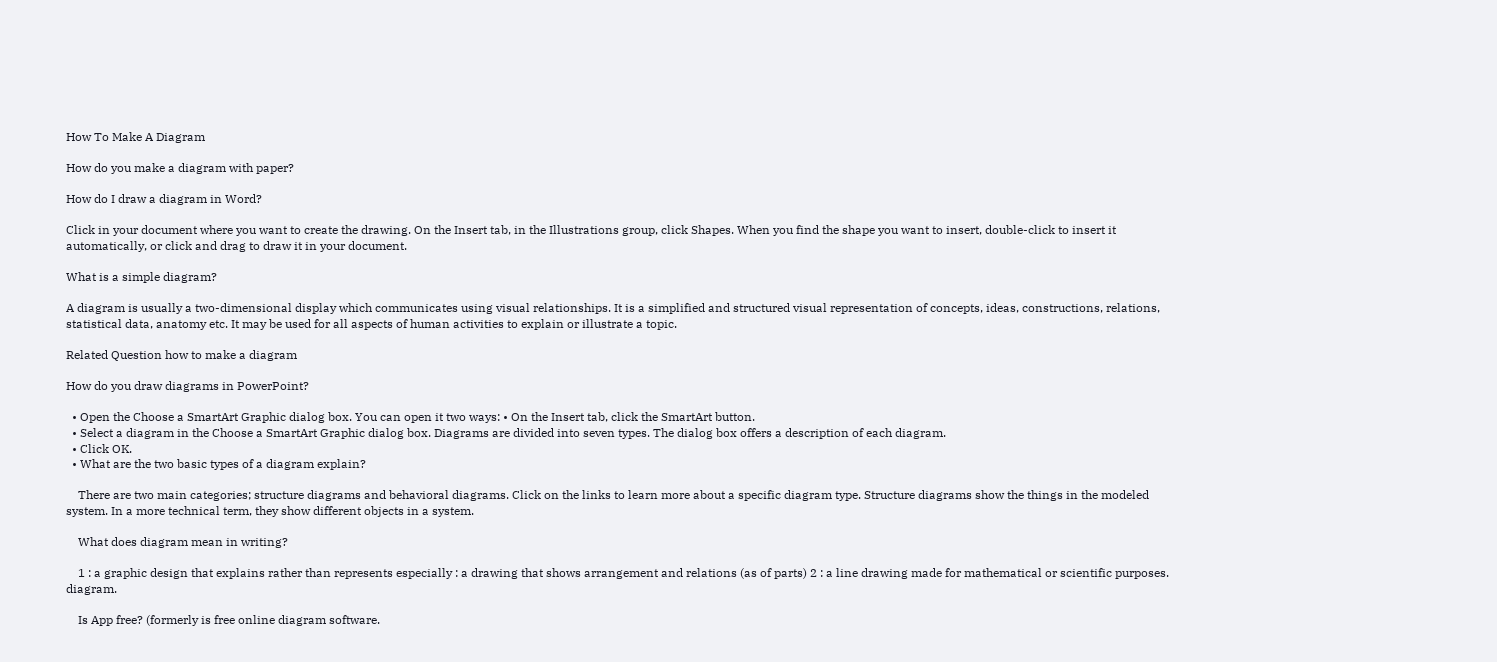How To Make A Diagram

How do you make a diagram with paper?

How do I draw a diagram in Word?

Click in your document where you want to create the drawing. On the Insert tab, in the Illustrations group, click Shapes. When you find the shape you want to insert, double-click to insert it automatically, or click and drag to draw it in your document.

What is a simple diagram?

A diagram is usually a two-dimensional display which communicates using visual relationships. It is a simplified and structured visual representation of concepts, ideas, constructions, relations, statistical data, anatomy etc. It may be used for all aspects of human activities to explain or illustrate a topic.

Related Question how to make a diagram

How do you draw diagrams in PowerPoint?

  • Open the Choose a SmartArt Graphic dialog box. You can open it two ways: • On the Insert tab, click the SmartArt button.
  • Select a diagram in the Choose a SmartArt Graphic dialog box. Diagrams are divided into seven types. The dialog box offers a description of each diagram.
  • Click OK.
  • What are the two basic types of a diagram explain?

    There are two main categories; structure diagrams and behavioral diagrams. Click on the links to learn more about a specific diagram type. Structure diagrams show the things in the modeled system. In a more technical term, they show different objects in a system.

    What does diagram mean in writing?

    1 : a graphic design that explains rather than represents especially : a drawing that shows arrangement and relations (as of parts) 2 : a line drawing made for mathematical or scientific purposes. diagram.

    Is App free? (formerly is free online diagram software.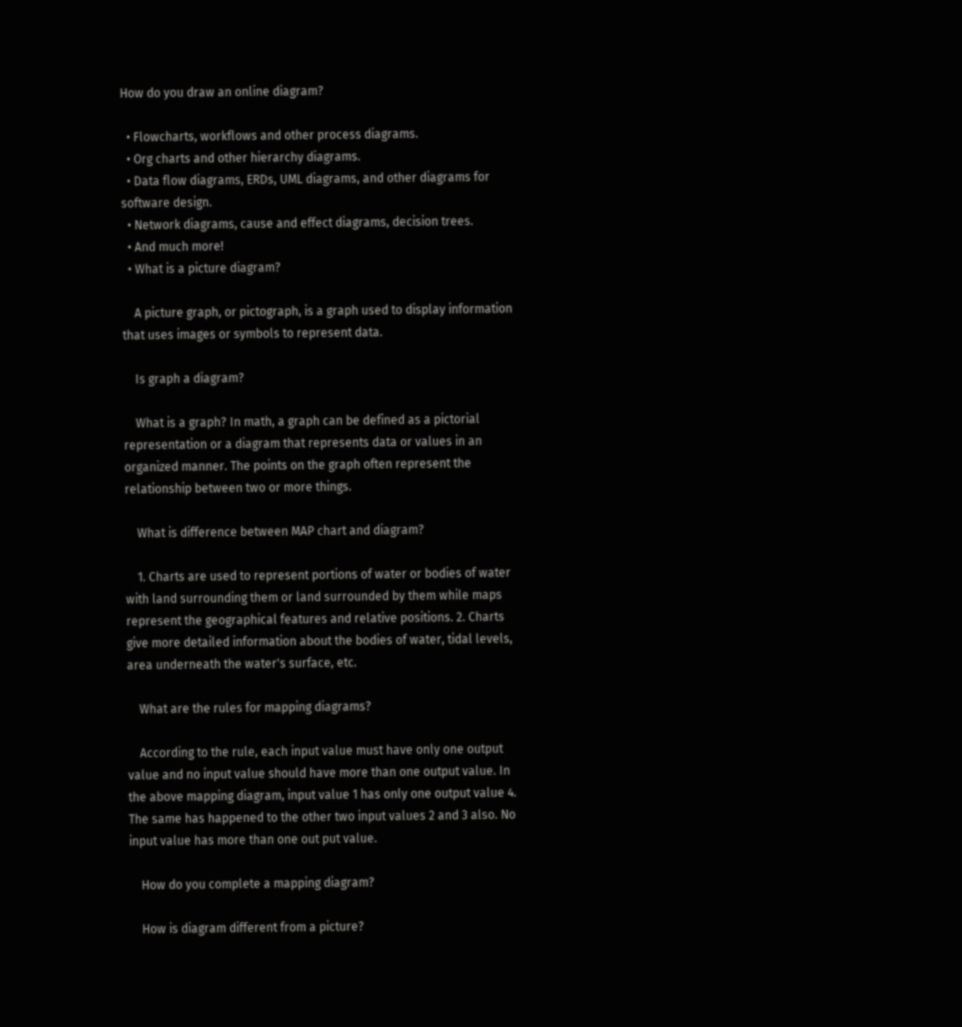How do you draw an online diagram?

  • Flowcharts, workflows and other process diagrams.
  • Org charts and other hierarchy diagrams.
  • Data flow diagrams, ERDs, UML diagrams, and other diagrams for software design.
  • Network diagrams, cause and effect diagrams, decision trees.
  • And much more!
  • What is a picture diagram?

    A picture graph, or pictograph, is a graph used to display information that uses images or symbols to represent data.

    Is graph a diagram?

    What is a graph? In math, a graph can be defined as a pictorial representation or a diagram that represents data or values in an organized manner. The points on the graph often represent the relationship between two or more things.

    What is difference between MAP chart and diagram?

    1. Charts are used to represent portions of water or bodies of water with land surrounding them or land surrounded by them while maps represent the geographical features and relative positions. 2. Charts give more detailed information about the bodies of water, tidal levels, area underneath the water's surface, etc.

    What are the rules for mapping diagrams?

    According to the rule, each input value must have only one output value and no input value should have more than one output value. In the above mapping diagram, input value 1 has only one output value 4. The same has happened to the other two input values 2 and 3 also. No input value has more than one out put value.

    How do you complete a mapping diagram?

    How is diagram different from a picture?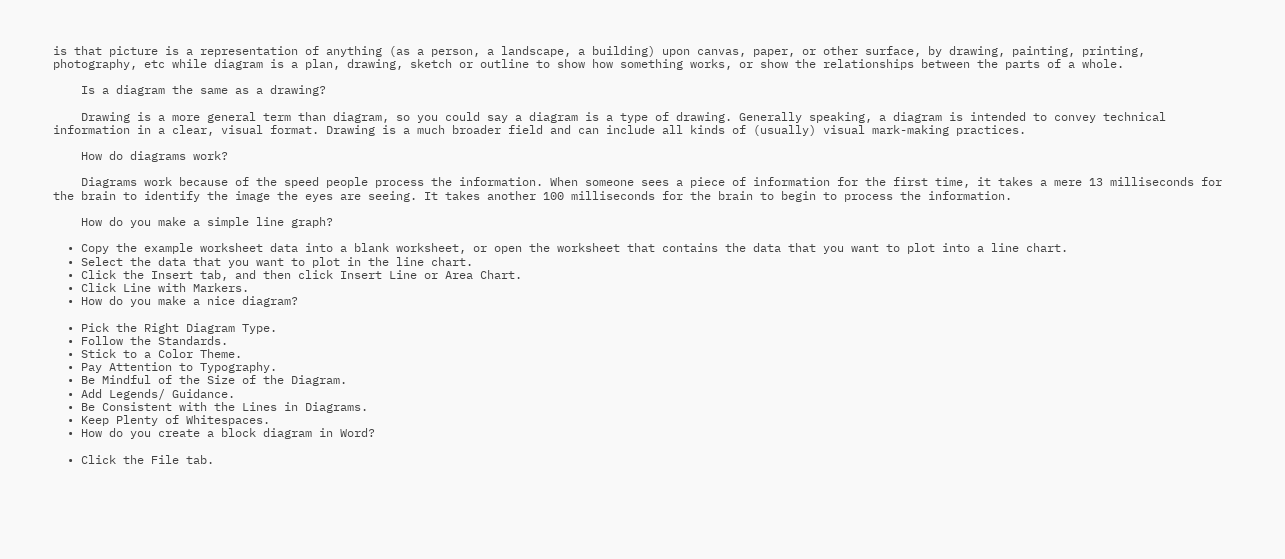is that picture is a representation of anything (as a person, a landscape, a building) upon canvas, paper, or other surface, by drawing, painting, printing, photography, etc while diagram is a plan, drawing, sketch or outline to show how something works, or show the relationships between the parts of a whole.

    Is a diagram the same as a drawing?

    Drawing is a more general term than diagram, so you could say a diagram is a type of drawing. Generally speaking, a diagram is intended to convey technical information in a clear, visual format. Drawing is a much broader field and can include all kinds of (usually) visual mark-making practices.

    How do diagrams work?

    Diagrams work because of the speed people process the information. When someone sees a piece of information for the first time, it takes a mere 13 milliseconds for the brain to identify the image the eyes are seeing. It takes another 100 milliseconds for the brain to begin to process the information.

    How do you make a simple line graph?

  • Copy the example worksheet data into a blank worksheet, or open the worksheet that contains the data that you want to plot into a line chart.
  • Select the data that you want to plot in the line chart.
  • Click the Insert tab, and then click Insert Line or Area Chart.
  • Click Line with Markers.
  • How do you make a nice diagram?

  • Pick the Right Diagram Type.
  • Follow the Standards.
  • Stick to a Color Theme.
  • Pay Attention to Typography.
  • Be Mindful of the Size of the Diagram.
  • Add Legends/ Guidance.
  • Be Consistent with the Lines in Diagrams.
  • Keep Plenty of Whitespaces.
  • How do you create a block diagram in Word?

  • Click the File tab.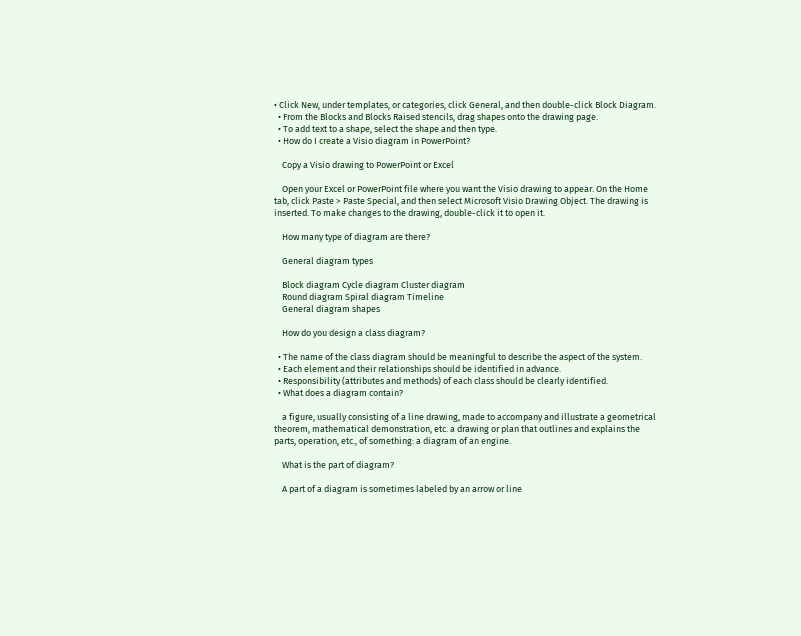• Click New, under templates, or categories, click General, and then double-click Block Diagram.
  • From the Blocks and Blocks Raised stencils, drag shapes onto the drawing page.
  • To add text to a shape, select the shape and then type.
  • How do I create a Visio diagram in PowerPoint?

    Copy a Visio drawing to PowerPoint or Excel

    Open your Excel or PowerPoint file where you want the Visio drawing to appear. On the Home tab, click Paste > Paste Special, and then select Microsoft Visio Drawing Object. The drawing is inserted. To make changes to the drawing, double-click it to open it.

    How many type of diagram are there?

    General diagram types

    Block diagram Cycle diagram Cluster diagram
    Round diagram Spiral diagram Timeline
    General diagram shapes

    How do you design a class diagram?

  • The name of the class diagram should be meaningful to describe the aspect of the system.
  • Each element and their relationships should be identified in advance.
  • Responsibility (attributes and methods) of each class should be clearly identified.
  • What does a diagram contain?

    a figure, usually consisting of a line drawing, made to accompany and illustrate a geometrical theorem, mathematical demonstration, etc. a drawing or plan that outlines and explains the parts, operation, etc., of something: a diagram of an engine.

    What is the part of diagram?

    A part of a diagram is sometimes labeled by an arrow or line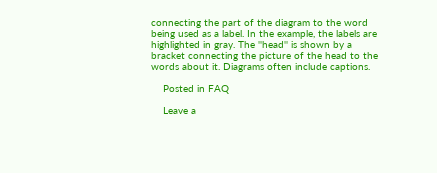connecting the part of the diagram to the word being used as a label. In the example, the labels are highlighted in gray. The ''head'' is shown by a bracket connecting the picture of the head to the words about it. Diagrams often include captions.

    Posted in FAQ

    Leave a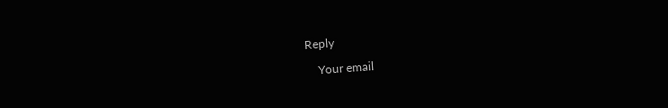Reply

    Your email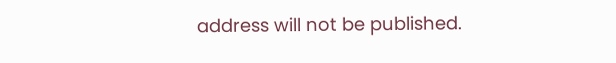address will not be published.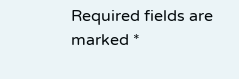Required fields are marked *